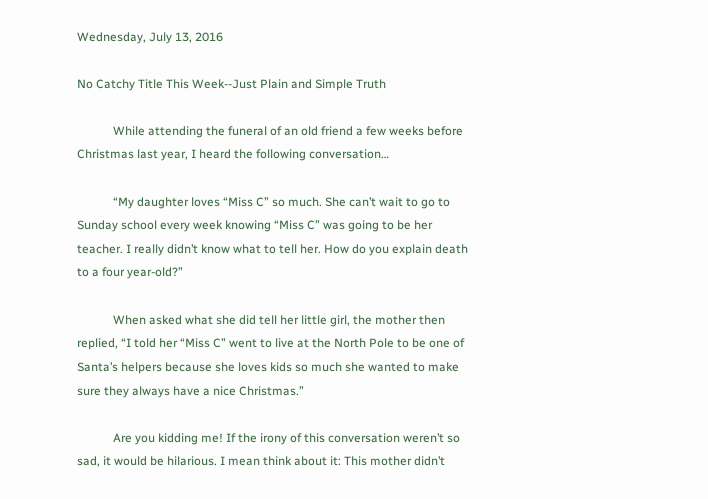Wednesday, July 13, 2016

No Catchy Title This Week--Just Plain and Simple Truth

            While attending the funeral of an old friend a few weeks before Christmas last year, I heard the following conversation…

            “My daughter loves “Miss C” so much. She can’t wait to go to Sunday school every week knowing “Miss C” was going to be her teacher. I really didn’t know what to tell her. How do you explain death to a four year-old?”

            When asked what she did tell her little girl, the mother then replied, “I told her “Miss C” went to live at the North Pole to be one of Santa’s helpers because she loves kids so much she wanted to make sure they always have a nice Christmas.”

            Are you kidding me! If the irony of this conversation weren’t so sad, it would be hilarious. I mean think about it: This mother didn’t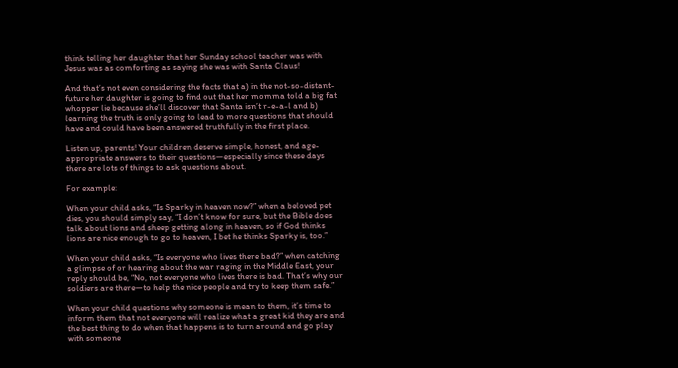think telling her daughter that her Sunday school teacher was with Jesus was as comforting as saying she was with Santa Claus!

And that’s not even considering the facts that a) in the not-so-distant-future her daughter is going to find out that her momma told a big fat whopper lie because she’ll discover that Santa isn’t r-e-a-l and b) learning the truth is only going to lead to more questions that should have and could have been answered truthfully in the first place.

Listen up, parents! Your children deserve simple, honest, and age-appropriate answers to their questions—especially since these days there are lots of things to ask questions about.

For example:

When your child asks, “Is Sparky in heaven now?” when a beloved pet dies, you should simply say, “I don’t know for sure, but the Bible does talk about lions and sheep getting along in heaven, so if God thinks lions are nice enough to go to heaven, I bet he thinks Sparky is, too.”

When your child asks, “Is everyone who lives there bad?” when catching a glimpse of or hearing about the war raging in the Middle East, your reply should be, “No, not everyone who lives there is bad. That’s why our soldiers are there—to help the nice people and try to keep them safe.”

When your child questions why someone is mean to them, it’s time to inform them that not everyone will realize what a great kid they are and the best thing to do when that happens is to turn around and go play with someone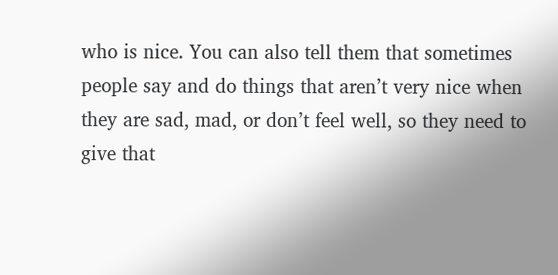who is nice. You can also tell them that sometimes people say and do things that aren’t very nice when they are sad, mad, or don’t feel well, so they need to give that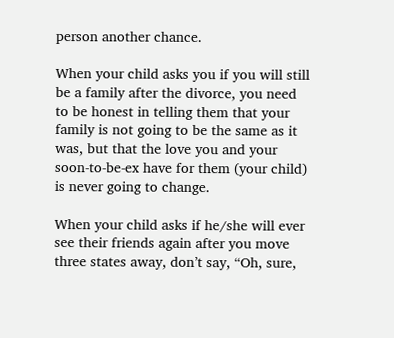person another chance.

When your child asks you if you will still be a family after the divorce, you need to be honest in telling them that your family is not going to be the same as it was, but that the love you and your soon-to-be-ex have for them (your child) is never going to change.

When your child asks if he/she will ever see their friends again after you move three states away, don’t say, “Oh, sure,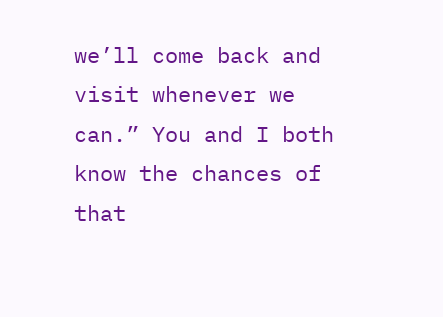we’ll come back and visit whenever we can.” You and I both know the chances of that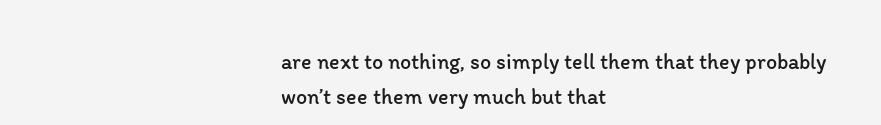are next to nothing, so simply tell them that they probably won’t see them very much but that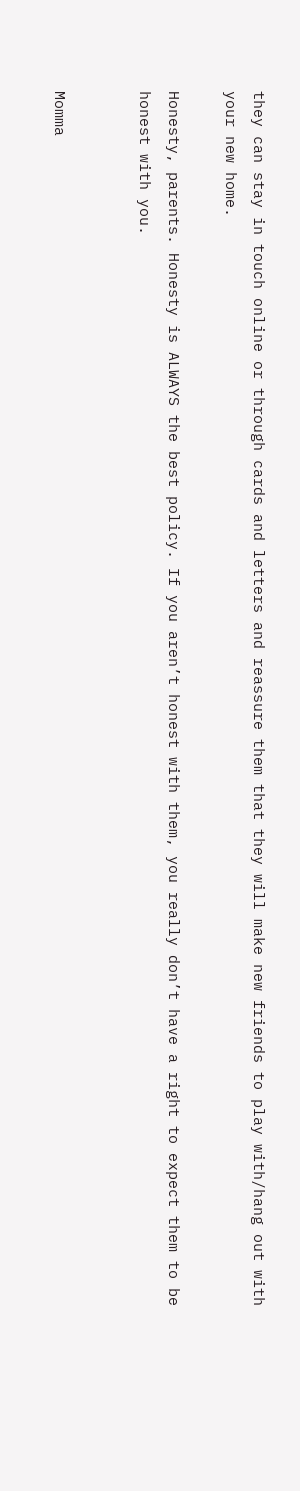they can stay in touch online or through cards and letters and reassure them that they will make new friends to play with/hang out with your new home.

Honesty, parents. Honesty is ALWAYS the best policy. If you aren’t honest with them, you really don’t have a right to expect them to be honest with you.


Momma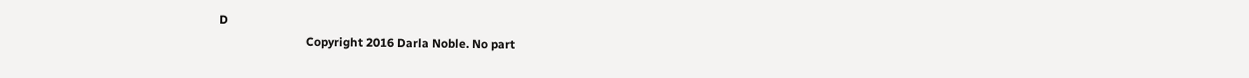D
                             Copyright 2016 Darla Noble. No part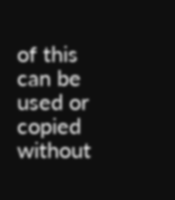of this can be used or copied without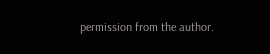permission from the author.